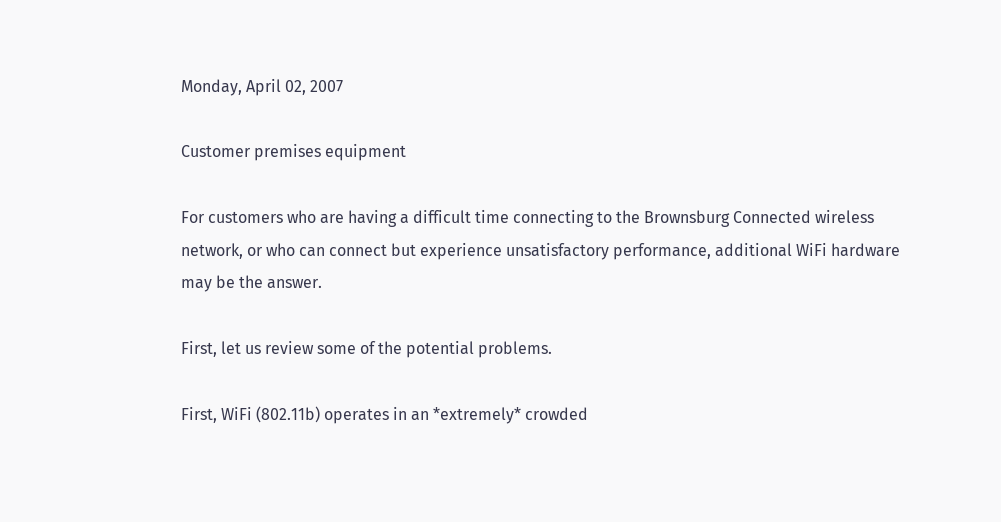Monday, April 02, 2007

Customer premises equipment

For customers who are having a difficult time connecting to the Brownsburg Connected wireless network, or who can connect but experience unsatisfactory performance, additional WiFi hardware may be the answer.

First, let us review some of the potential problems.

First, WiFi (802.11b) operates in an *extremely* crowded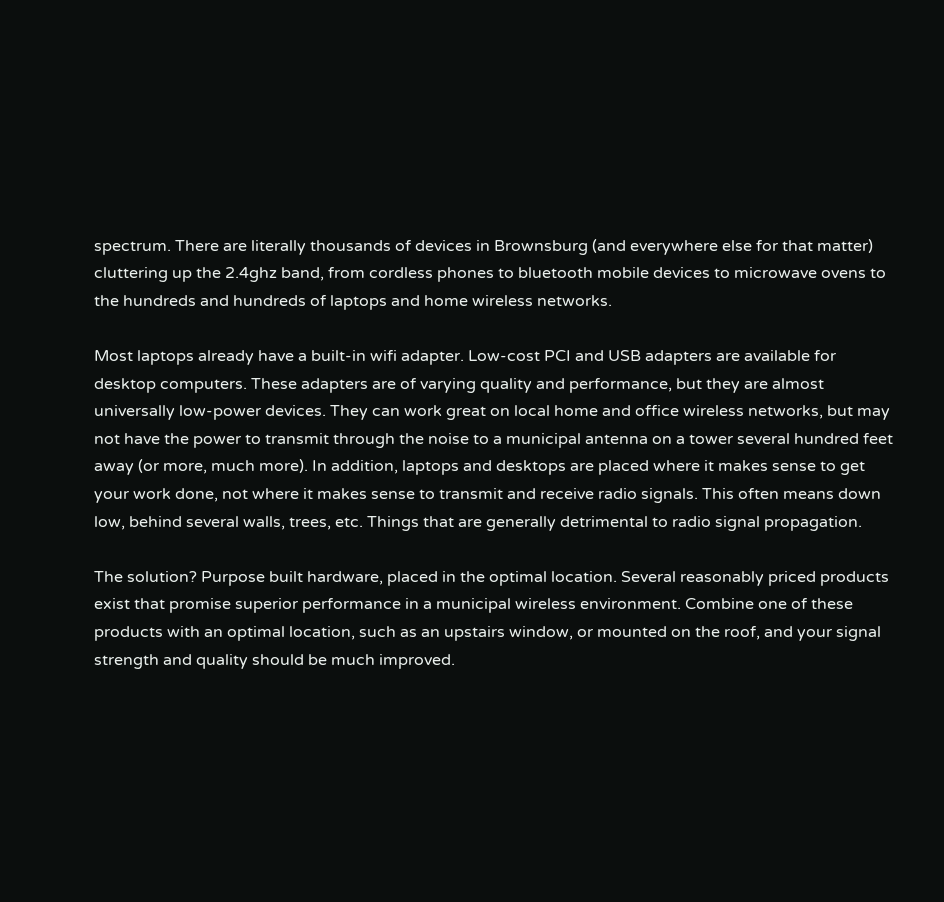spectrum. There are literally thousands of devices in Brownsburg (and everywhere else for that matter) cluttering up the 2.4ghz band, from cordless phones to bluetooth mobile devices to microwave ovens to the hundreds and hundreds of laptops and home wireless networks.

Most laptops already have a built-in wifi adapter. Low-cost PCI and USB adapters are available for desktop computers. These adapters are of varying quality and performance, but they are almost universally low-power devices. They can work great on local home and office wireless networks, but may not have the power to transmit through the noise to a municipal antenna on a tower several hundred feet away (or more, much more). In addition, laptops and desktops are placed where it makes sense to get your work done, not where it makes sense to transmit and receive radio signals. This often means down low, behind several walls, trees, etc. Things that are generally detrimental to radio signal propagation.

The solution? Purpose built hardware, placed in the optimal location. Several reasonably priced products exist that promise superior performance in a municipal wireless environment. Combine one of these products with an optimal location, such as an upstairs window, or mounted on the roof, and your signal strength and quality should be much improved.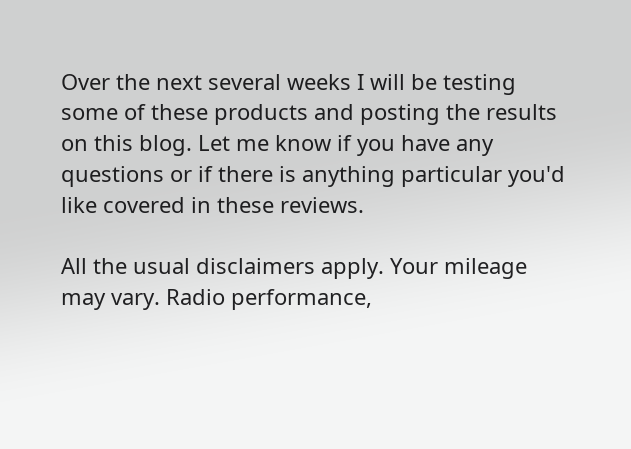Over the next several weeks I will be testing some of these products and posting the results on this blog. Let me know if you have any questions or if there is anything particular you'd like covered in these reviews.

All the usual disclaimers apply. Your mileage may vary. Radio performance,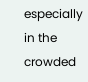especially in the crowded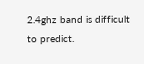2.4ghz band is difficult to predict.